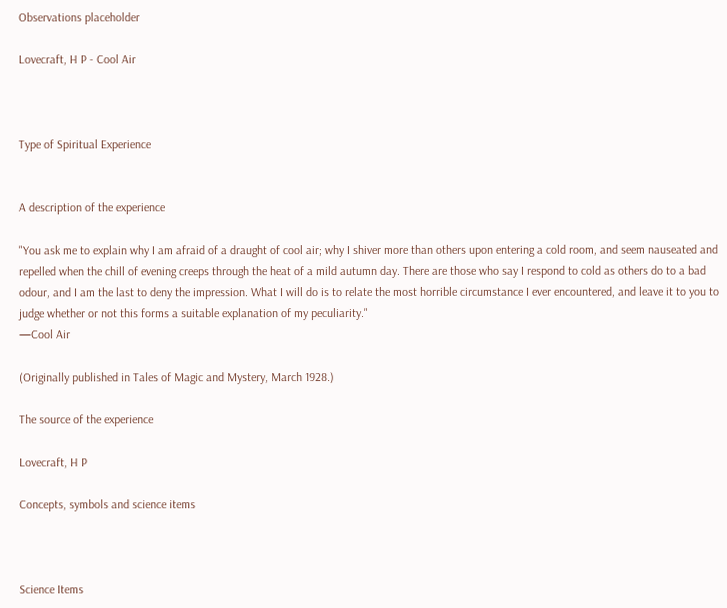Observations placeholder

Lovecraft, H P - Cool Air



Type of Spiritual Experience


A description of the experience

"You ask me to explain why I am afraid of a draught of cool air; why I shiver more than others upon entering a cold room, and seem nauseated and repelled when the chill of evening creeps through the heat of a mild autumn day. There are those who say I respond to cold as others do to a bad odour, and I am the last to deny the impression. What I will do is to relate the most horrible circumstance I ever encountered, and leave it to you to judge whether or not this forms a suitable explanation of my peculiarity."
—Cool Air

(Originally published in Tales of Magic and Mystery, March 1928.)

The source of the experience

Lovecraft, H P

Concepts, symbols and science items



Science Items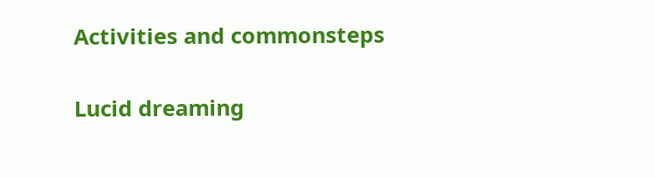Activities and commonsteps


Lucid dreaming